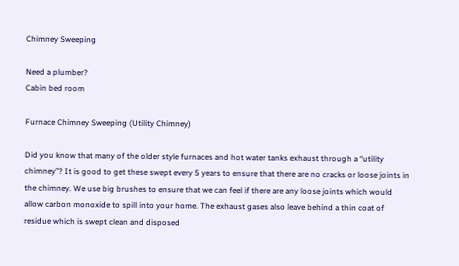Chimney Sweeping

Need a plumber?
Cabin bed room

Furnace Chimney Sweeping (Utility Chimney)

Did you know that many of the older style furnaces and hot water tanks exhaust through a “utility chimney”? It is good to get these swept every 5 years to ensure that there are no cracks or loose joints in the chimney. We use big brushes to ensure that we can feel if there are any loose joints which would allow carbon monoxide to spill into your home. The exhaust gases also leave behind a thin coat of residue which is swept clean and disposed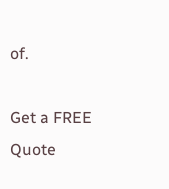of.

Get a FREE Quote